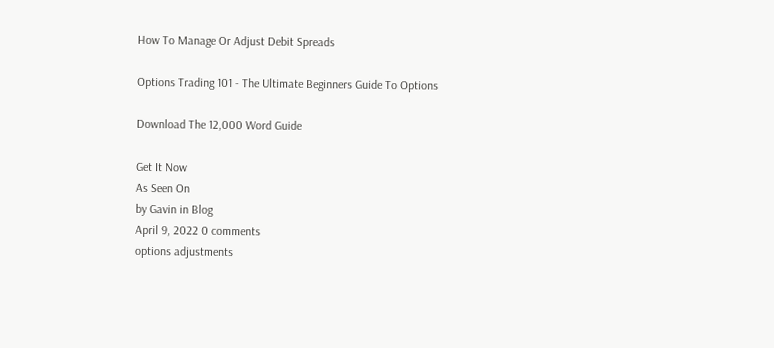How To Manage Or Adjust Debit Spreads

Options Trading 101 - The Ultimate Beginners Guide To Options

Download The 12,000 Word Guide

Get It Now
As Seen On
by Gavin in Blog
April 9, 2022 0 comments
options adjustments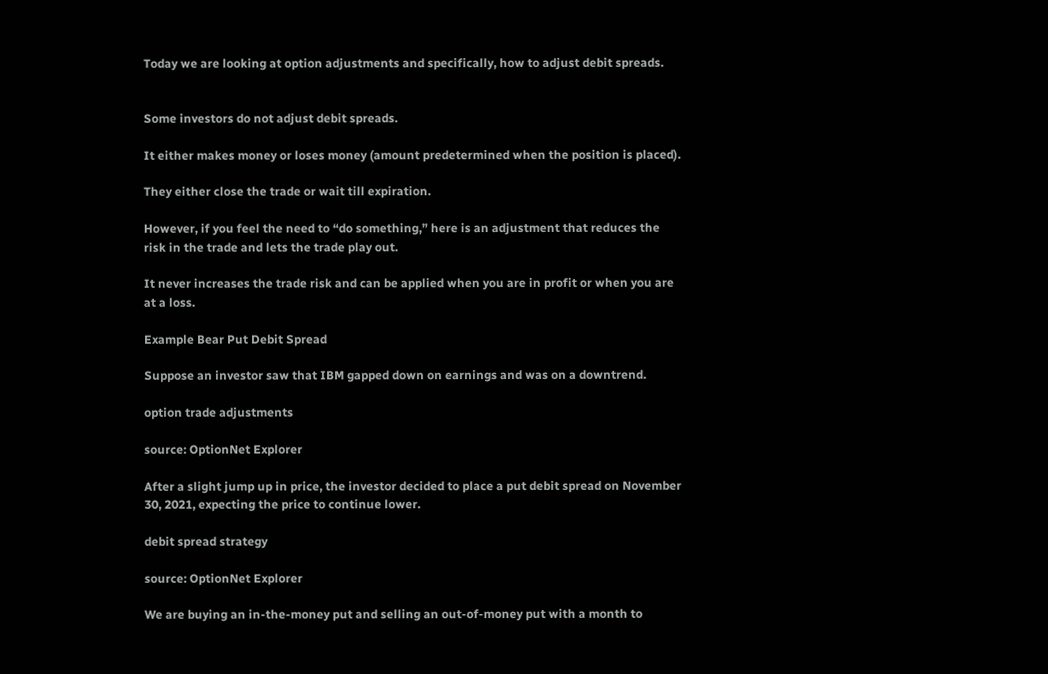Today we are looking at option adjustments and specifically, how to adjust debit spreads.


Some investors do not adjust debit spreads.

It either makes money or loses money (amount predetermined when the position is placed).

They either close the trade or wait till expiration.

However, if you feel the need to “do something,” here is an adjustment that reduces the risk in the trade and lets the trade play out.

It never increases the trade risk and can be applied when you are in profit or when you are at a loss.

Example Bear Put Debit Spread

Suppose an investor saw that IBM gapped down on earnings and was on a downtrend.

option trade adjustments

source: OptionNet Explorer

After a slight jump up in price, the investor decided to place a put debit spread on November 30, 2021, expecting the price to continue lower.

debit spread strategy

source: OptionNet Explorer

We are buying an in-the-money put and selling an out-of-money put with a month to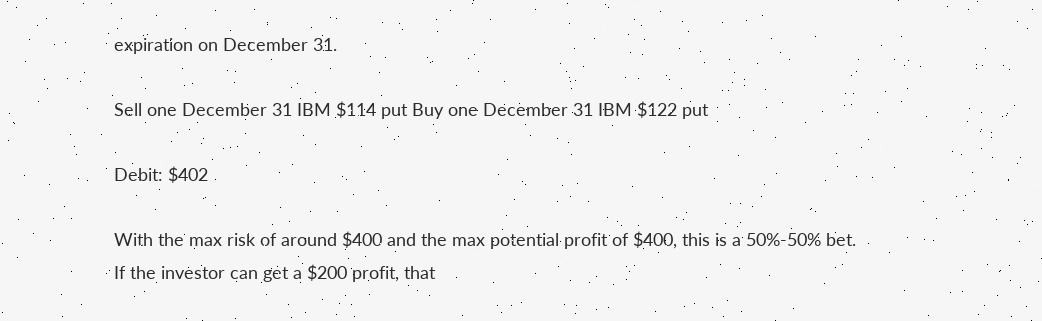expiration on December 31.

Sell one December 31 IBM $114 put Buy one December 31 IBM $122 put

Debit: $402

With the max risk of around $400 and the max potential profit of $400, this is a 50%-50% bet. If the investor can get a $200 profit, that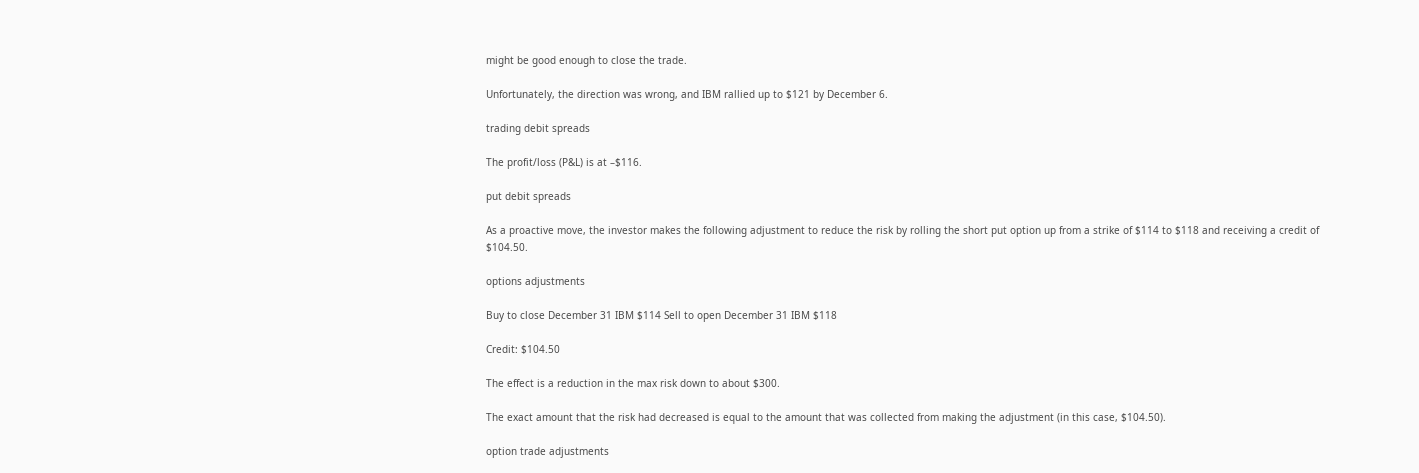might be good enough to close the trade.

Unfortunately, the direction was wrong, and IBM rallied up to $121 by December 6.

trading debit spreads

The profit/loss (P&L) is at –$116.

put debit spreads

As a proactive move, the investor makes the following adjustment to reduce the risk by rolling the short put option up from a strike of $114 to $118 and receiving a credit of $104.50.

options adjustments

Buy to close December 31 IBM $114 Sell to open December 31 IBM $118

Credit: $104.50

The effect is a reduction in the max risk down to about $300.

The exact amount that the risk had decreased is equal to the amount that was collected from making the adjustment (in this case, $104.50).

option trade adjustments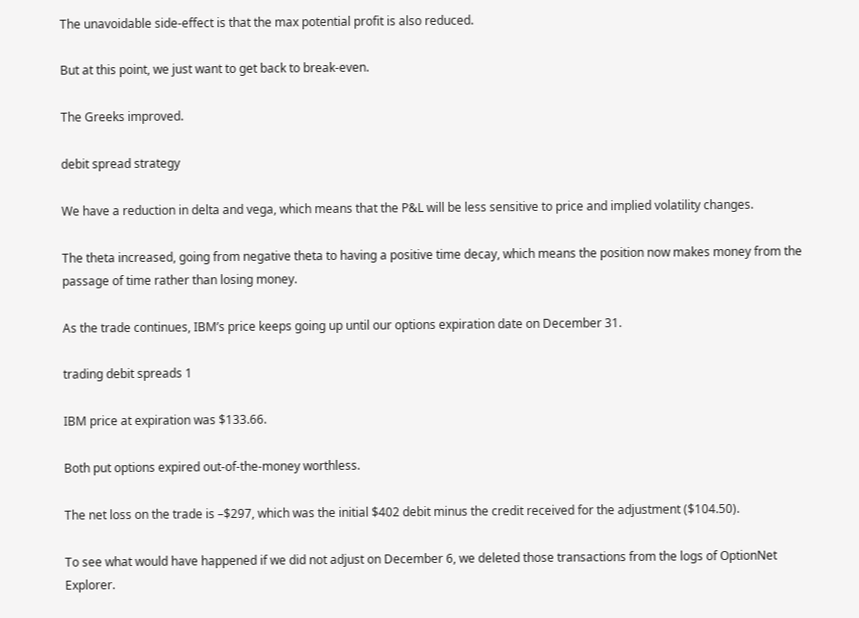The unavoidable side-effect is that the max potential profit is also reduced.

But at this point, we just want to get back to break-even.

The Greeks improved.

debit spread strategy

We have a reduction in delta and vega, which means that the P&L will be less sensitive to price and implied volatility changes.

The theta increased, going from negative theta to having a positive time decay, which means the position now makes money from the passage of time rather than losing money.

As the trade continues, IBM’s price keeps going up until our options expiration date on December 31.

trading debit spreads 1

IBM price at expiration was $133.66.

Both put options expired out-of-the-money worthless.

The net loss on the trade is –$297, which was the initial $402 debit minus the credit received for the adjustment ($104.50).

To see what would have happened if we did not adjust on December 6, we deleted those transactions from the logs of OptionNet Explorer.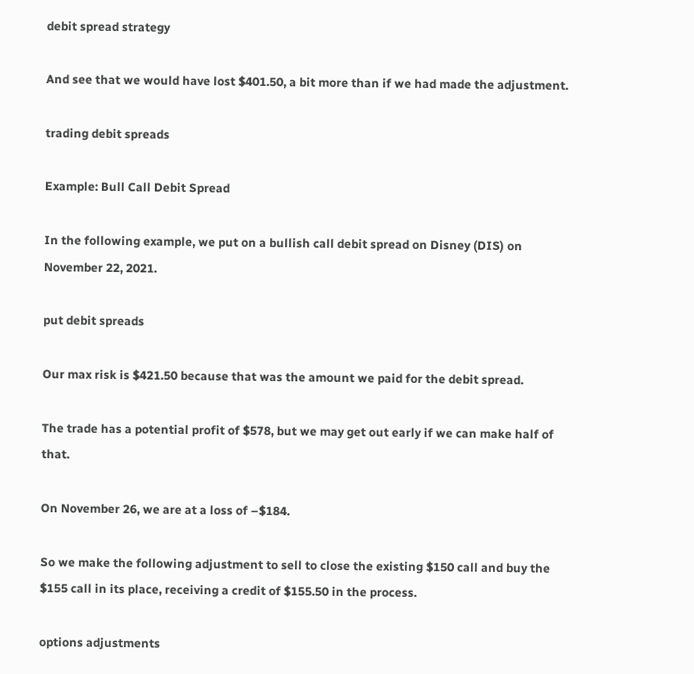debit spread strategy

And see that we would have lost $401.50, a bit more than if we had made the adjustment.

trading debit spreads

Example: Bull Call Debit Spread

In the following example, we put on a bullish call debit spread on Disney (DIS) on November 22, 2021.

put debit spreads

Our max risk is $421.50 because that was the amount we paid for the debit spread.

The trade has a potential profit of $578, but we may get out early if we can make half of that.

On November 26, we are at a loss of –$184.

So we make the following adjustment to sell to close the existing $150 call and buy the $155 call in its place, receiving a credit of $155.50 in the process.

options adjustments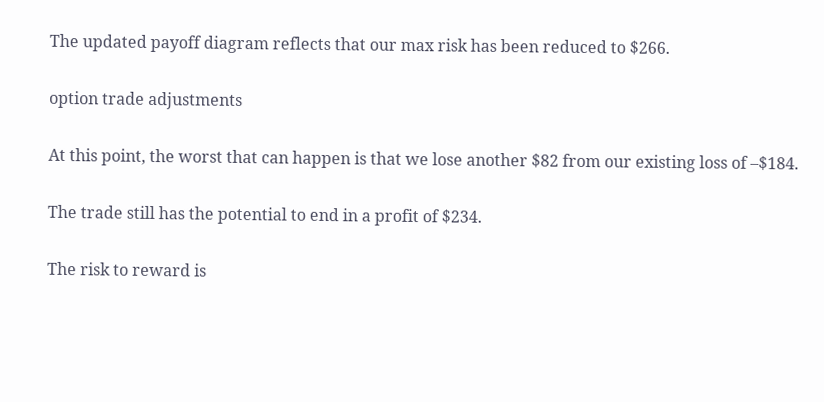The updated payoff diagram reflects that our max risk has been reduced to $266.

option trade adjustments

At this point, the worst that can happen is that we lose another $82 from our existing loss of –$184.

The trade still has the potential to end in a profit of $234.

The risk to reward is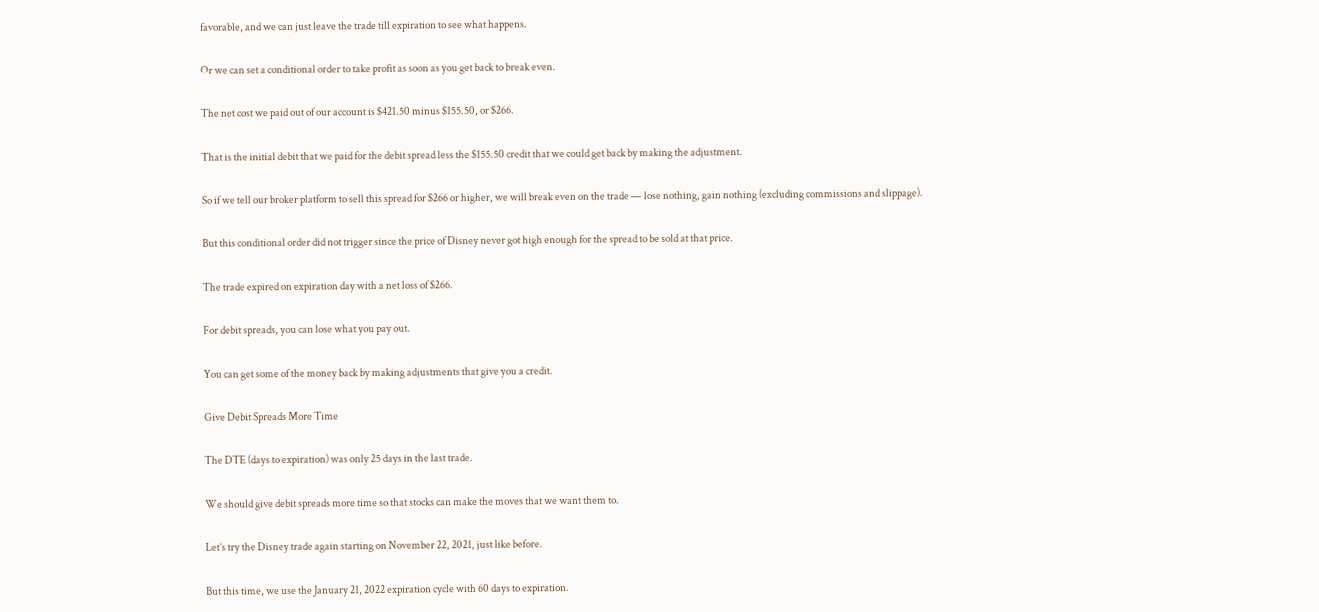favorable, and we can just leave the trade till expiration to see what happens.

Or we can set a conditional order to take profit as soon as you get back to break even.

The net cost we paid out of our account is $421.50 minus $155.50, or $266.

That is the initial debit that we paid for the debit spread less the $155.50 credit that we could get back by making the adjustment.

So if we tell our broker platform to sell this spread for $266 or higher, we will break even on the trade — lose nothing, gain nothing (excluding commissions and slippage).

But this conditional order did not trigger since the price of Disney never got high enough for the spread to be sold at that price.

The trade expired on expiration day with a net loss of $266.

For debit spreads, you can lose what you pay out.

You can get some of the money back by making adjustments that give you a credit.

Give Debit Spreads More Time

The DTE (days to expiration) was only 25 days in the last trade.

We should give debit spreads more time so that stocks can make the moves that we want them to.

Let’s try the Disney trade again starting on November 22, 2021, just like before.

But this time, we use the January 21, 2022 expiration cycle with 60 days to expiration.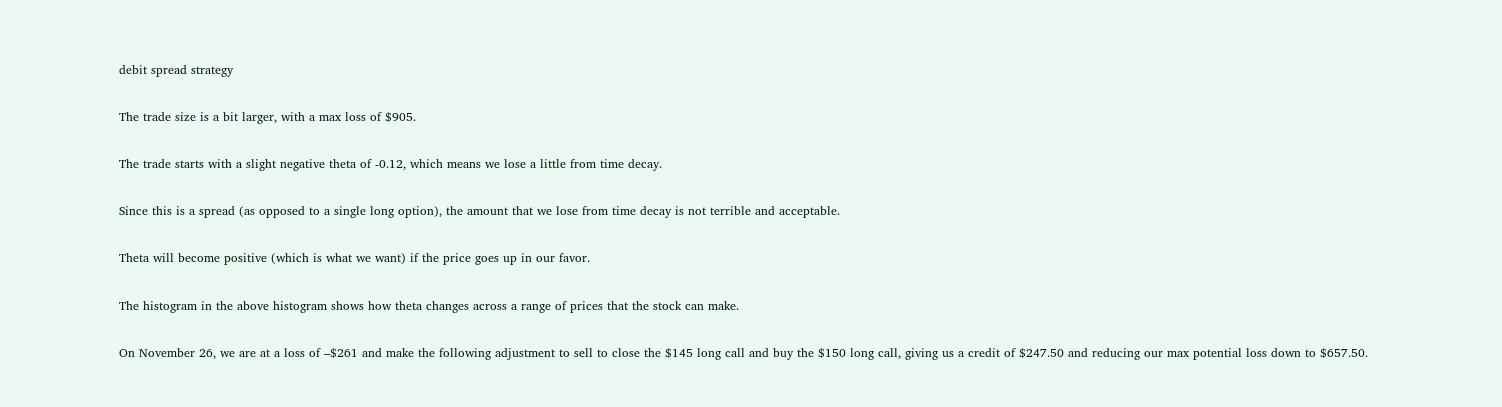debit spread strategy

The trade size is a bit larger, with a max loss of $905.

The trade starts with a slight negative theta of -0.12, which means we lose a little from time decay.

Since this is a spread (as opposed to a single long option), the amount that we lose from time decay is not terrible and acceptable.

Theta will become positive (which is what we want) if the price goes up in our favor.

The histogram in the above histogram shows how theta changes across a range of prices that the stock can make.

On November 26, we are at a loss of –$261 and make the following adjustment to sell to close the $145 long call and buy the $150 long call, giving us a credit of $247.50 and reducing our max potential loss down to $657.50.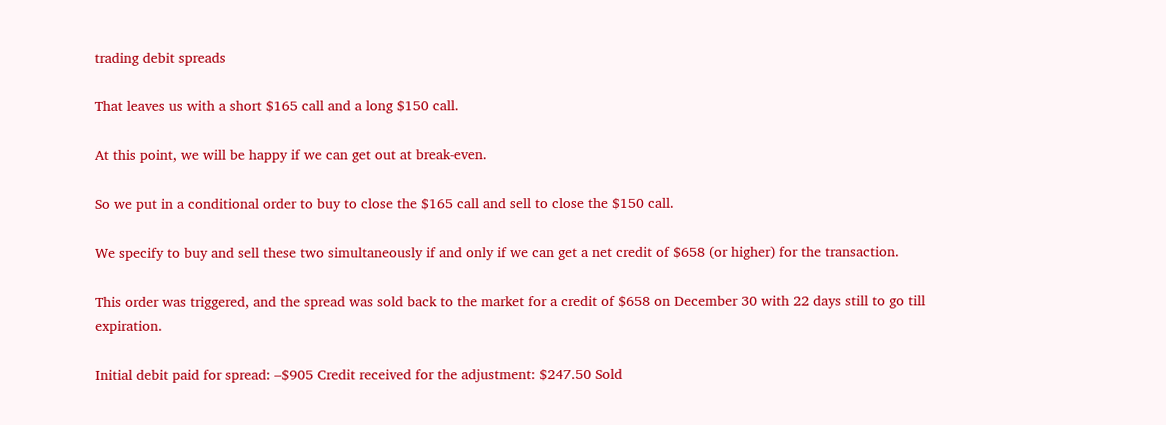trading debit spreads

That leaves us with a short $165 call and a long $150 call.

At this point, we will be happy if we can get out at break-even.

So we put in a conditional order to buy to close the $165 call and sell to close the $150 call.

We specify to buy and sell these two simultaneously if and only if we can get a net credit of $658 (or higher) for the transaction.

This order was triggered, and the spread was sold back to the market for a credit of $658 on December 30 with 22 days still to go till expiration.

Initial debit paid for spread: –$905 Credit received for the adjustment: $247.50 Sold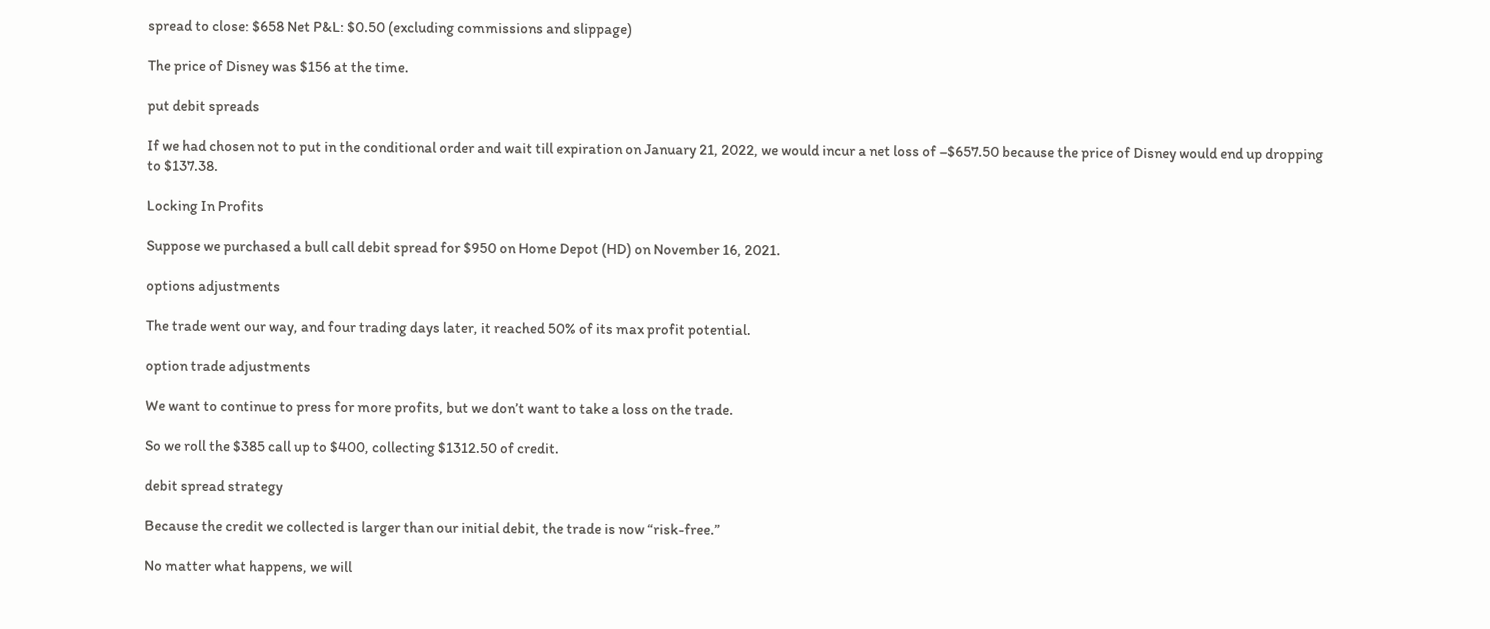spread to close: $658 Net P&L: $0.50 (excluding commissions and slippage)

The price of Disney was $156 at the time.

put debit spreads

If we had chosen not to put in the conditional order and wait till expiration on January 21, 2022, we would incur a net loss of –$657.50 because the price of Disney would end up dropping to $137.38.

Locking In Profits

Suppose we purchased a bull call debit spread for $950 on Home Depot (HD) on November 16, 2021.

options adjustments

The trade went our way, and four trading days later, it reached 50% of its max profit potential.

option trade adjustments

We want to continue to press for more profits, but we don’t want to take a loss on the trade.

So we roll the $385 call up to $400, collecting $1312.50 of credit.

debit spread strategy

Because the credit we collected is larger than our initial debit, the trade is now “risk-free.”

No matter what happens, we will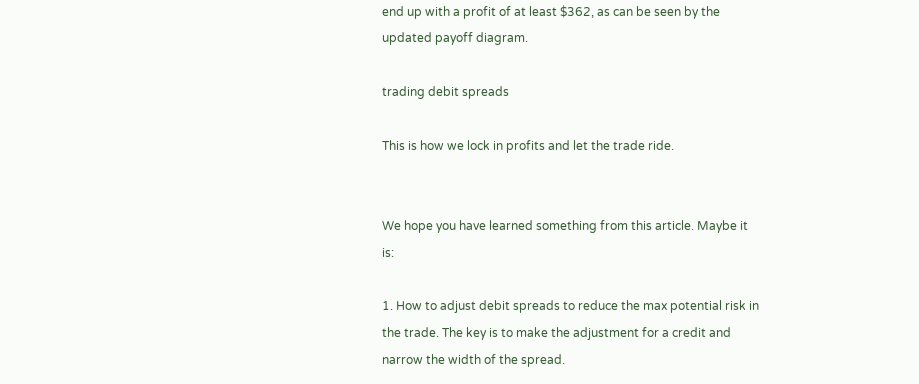end up with a profit of at least $362, as can be seen by the updated payoff diagram.

trading debit spreads

This is how we lock in profits and let the trade ride.


We hope you have learned something from this article. Maybe it is:

1. How to adjust debit spreads to reduce the max potential risk in the trade. The key is to make the adjustment for a credit and narrow the width of the spread.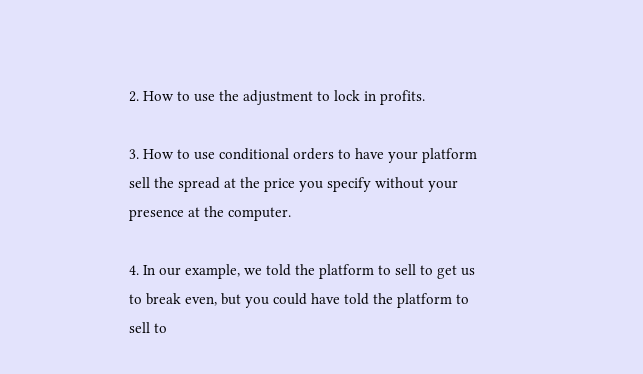2. How to use the adjustment to lock in profits.

3. How to use conditional orders to have your platform sell the spread at the price you specify without your presence at the computer.

4. In our example, we told the platform to sell to get us to break even, but you could have told the platform to sell to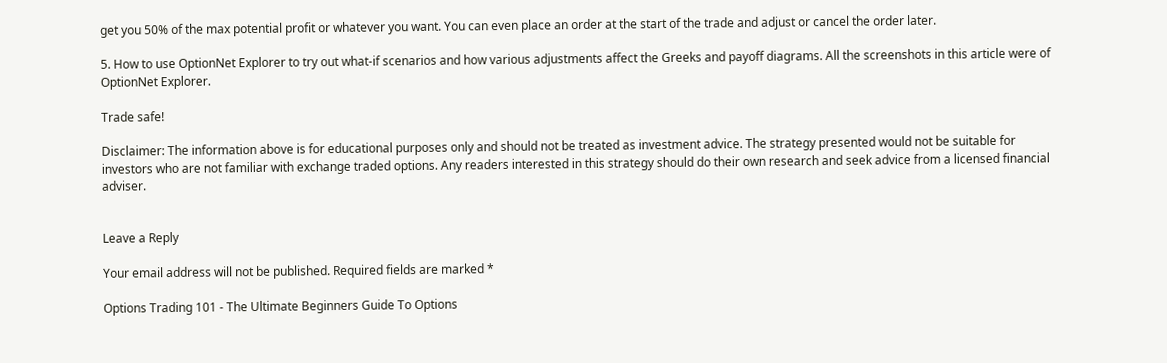get you 50% of the max potential profit or whatever you want. You can even place an order at the start of the trade and adjust or cancel the order later.

5. How to use OptionNet Explorer to try out what-if scenarios and how various adjustments affect the Greeks and payoff diagrams. All the screenshots in this article were of OptionNet Explorer.

Trade safe!

Disclaimer: The information above is for educational purposes only and should not be treated as investment advice. The strategy presented would not be suitable for investors who are not familiar with exchange traded options. Any readers interested in this strategy should do their own research and seek advice from a licensed financial adviser.


Leave a Reply

Your email address will not be published. Required fields are marked *

Options Trading 101 - The Ultimate Beginners Guide To Options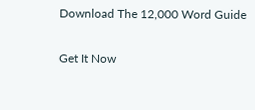Download The 12,000 Word Guide

Get It Now